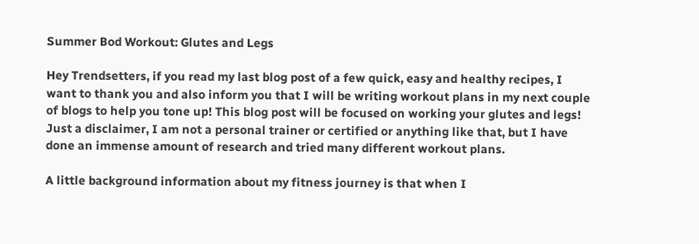Summer Bod Workout: Glutes and Legs

Hey Trendsetters, if you read my last blog post of a few quick, easy and healthy recipes, I want to thank you and also inform you that I will be writing workout plans in my next couple of blogs to help you tone up! This blog post will be focused on working your glutes and legs! Just a disclaimer, I am not a personal trainer or certified or anything like that, but I have done an immense amount of research and tried many different workout plans.

A little background information about my fitness journey is that when I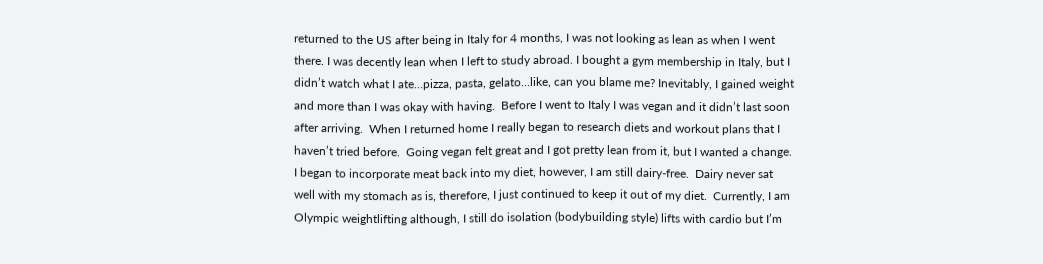returned to the US after being in Italy for 4 months, I was not looking as lean as when I went there. I was decently lean when I left to study abroad. I bought a gym membership in Italy, but I didn’t watch what I ate…pizza, pasta, gelato…like, can you blame me? Inevitably, I gained weight and more than I was okay with having.  Before I went to Italy I was vegan and it didn’t last soon after arriving.  When I returned home I really began to research diets and workout plans that I haven’t tried before.  Going vegan felt great and I got pretty lean from it, but I wanted a change.  I began to incorporate meat back into my diet, however, I am still dairy-free.  Dairy never sat well with my stomach as is, therefore, I just continued to keep it out of my diet.  Currently, I am Olympic weightlifting although, I still do isolation (bodybuilding style) lifts with cardio but I’m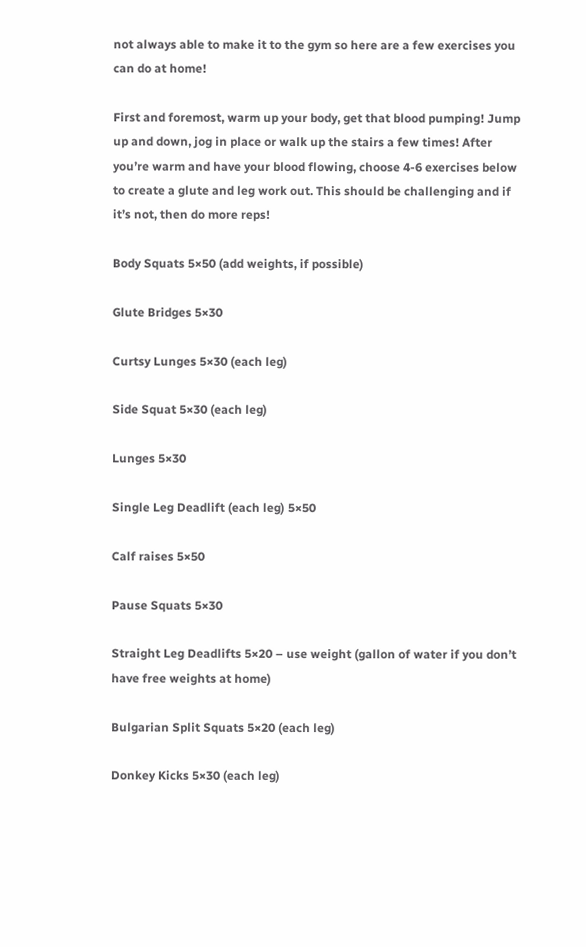not always able to make it to the gym so here are a few exercises you can do at home!

First and foremost, warm up your body, get that blood pumping! Jump up and down, jog in place or walk up the stairs a few times! After you’re warm and have your blood flowing, choose 4-6 exercises below to create a glute and leg work out. This should be challenging and if it’s not, then do more reps!

Body Squats 5×50 (add weights, if possible)

Glute Bridges 5×30

Curtsy Lunges 5×30 (each leg)

Side Squat 5×30 (each leg)

Lunges 5×30

Single Leg Deadlift (each leg) 5×50

Calf raises 5×50

Pause Squats 5×30

Straight Leg Deadlifts 5×20 – use weight (gallon of water if you don’t have free weights at home)

Bulgarian Split Squats 5×20 (each leg)

Donkey Kicks 5×30 (each leg)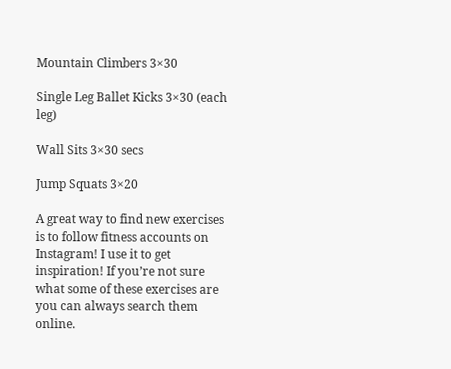Mountain Climbers 3×30

Single Leg Ballet Kicks 3×30 (each leg)

Wall Sits 3×30 secs

Jump Squats 3×20

A great way to find new exercises is to follow fitness accounts on Instagram! I use it to get inspiration! If you’re not sure what some of these exercises are you can always search them online.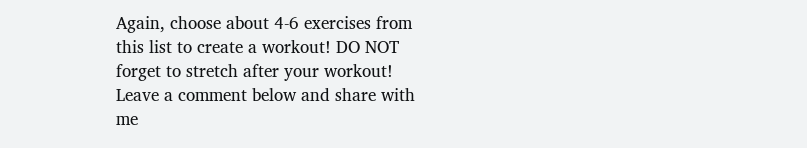Again, choose about 4-6 exercises from this list to create a workout! DO NOT forget to stretch after your workout!  Leave a comment below and share with me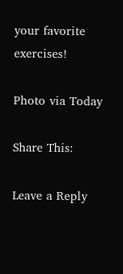your favorite exercises!

Photo via Today

Share This:

Leave a Reply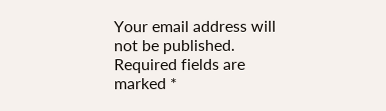Your email address will not be published. Required fields are marked *